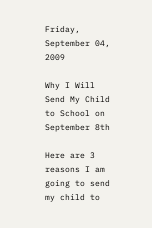Friday, September 04, 2009

Why I Will Send My Child to School on September 8th

Here are 3 reasons I am going to send my child to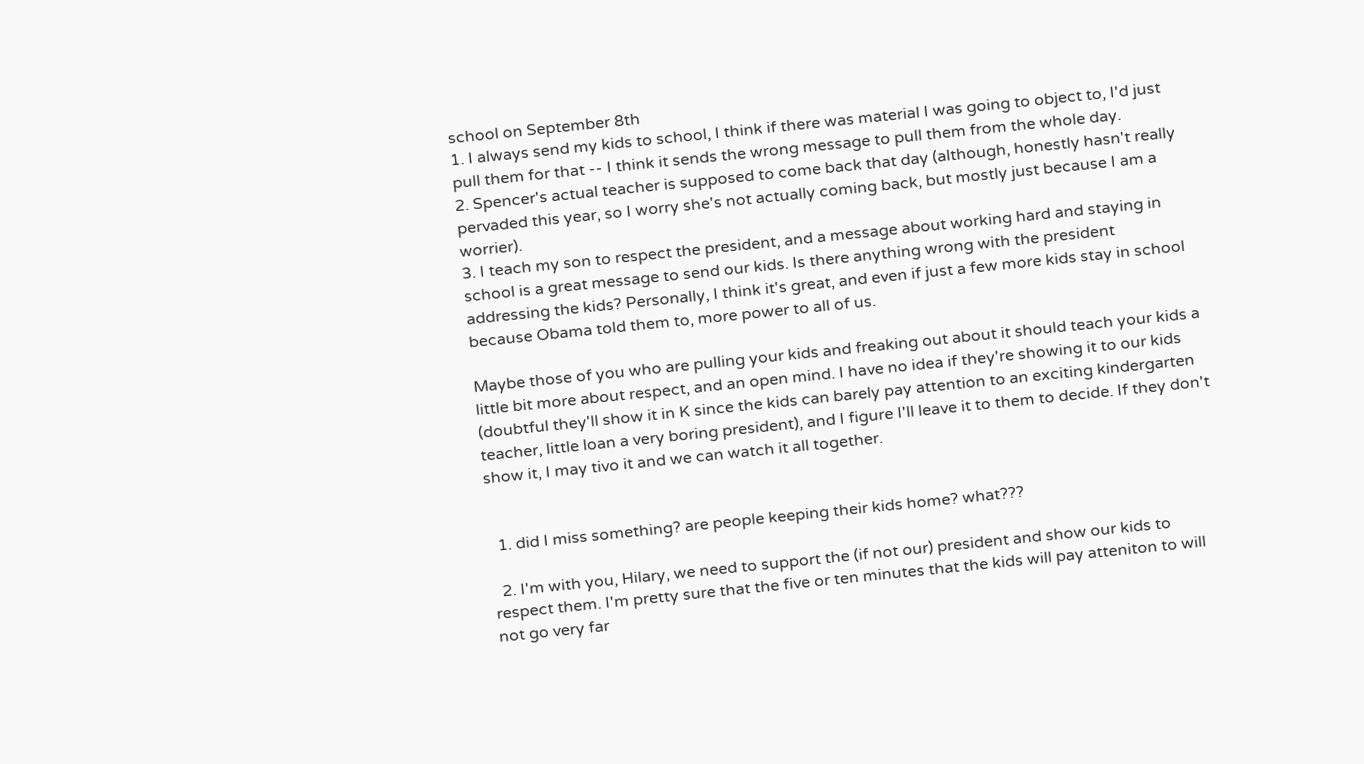school on September 8th
1. I always send my kids to school, I think if there was material I was going to object to, I'd just pull them for that -- I think it sends the wrong message to pull them from the whole day.
2. Spencer's actual teacher is supposed to come back that day (although, honestly hasn't really pervaded this year, so I worry she's not actually coming back, but mostly just because I am a worrier).
3. I teach my son to respect the president, and a message about working hard and staying in school is a great message to send our kids. Is there anything wrong with the president addressing the kids? Personally, I think it's great, and even if just a few more kids stay in school because Obama told them to, more power to all of us.

Maybe those of you who are pulling your kids and freaking out about it should teach your kids a little bit more about respect, and an open mind. I have no idea if they're showing it to our kids (doubtful they'll show it in K since the kids can barely pay attention to an exciting kindergarten teacher, little loan a very boring president), and I figure I'll leave it to them to decide. If they don't show it, I may tivo it and we can watch it all together.


  1. did I miss something? are people keeping their kids home? what???

  2. I'm with you, Hilary, we need to support the (if not our) president and show our kids to respect them. I'm pretty sure that the five or ten minutes that the kids will pay atteniton to will not go very far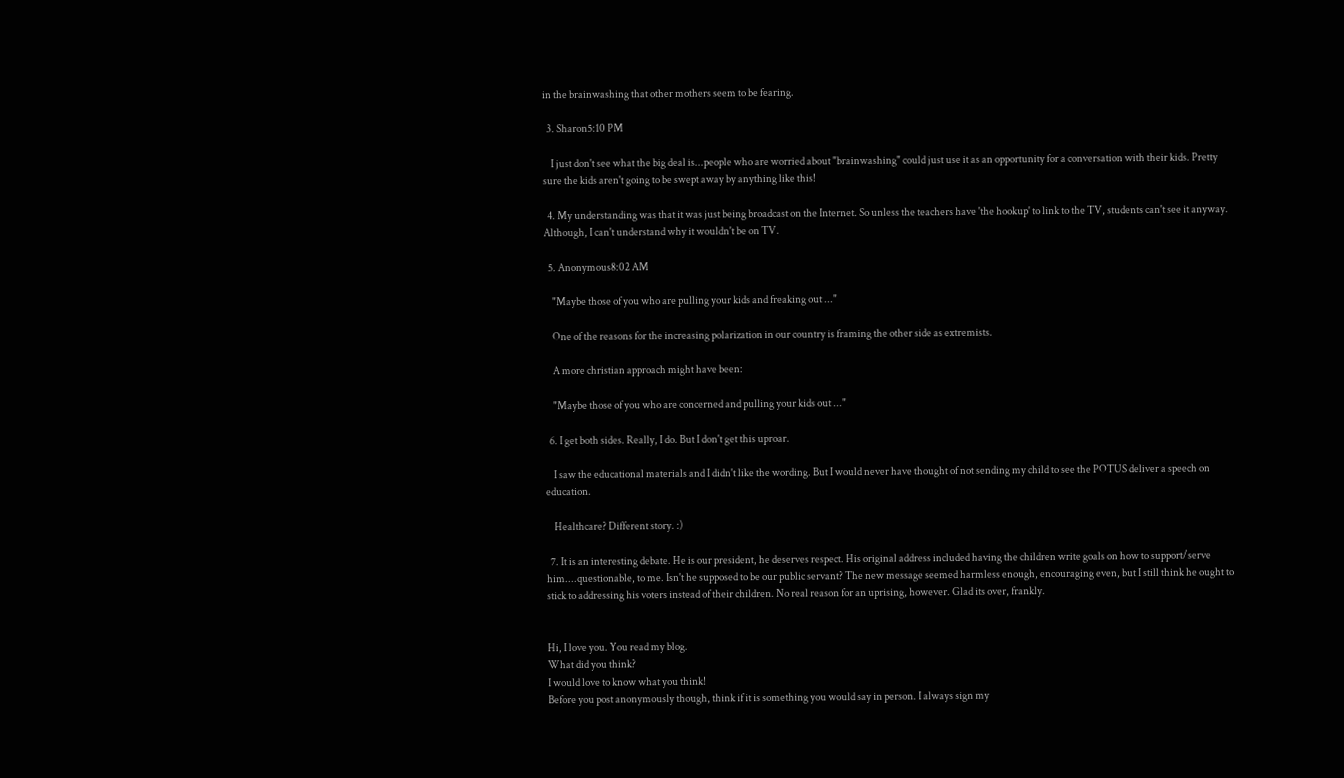in the brainwashing that other mothers seem to be fearing.

  3. Sharon5:10 PM

    I just don't see what the big deal is...people who are worried about "brainwashing" could just use it as an opportunity for a conversation with their kids. Pretty sure the kids aren't going to be swept away by anything like this!

  4. My understanding was that it was just being broadcast on the Internet. So unless the teachers have 'the hookup' to link to the TV, students can't see it anyway. Although, I can't understand why it wouldn't be on TV.

  5. Anonymous8:02 AM

    "Maybe those of you who are pulling your kids and freaking out ..."

    One of the reasons for the increasing polarization in our country is framing the other side as extremists.

    A more christian approach might have been:

    "Maybe those of you who are concerned and pulling your kids out ..."

  6. I get both sides. Really, I do. But I don't get this uproar.

    I saw the educational materials and I didn't like the wording. But I would never have thought of not sending my child to see the POTUS deliver a speech on education.

    Healthcare? Different story. :)

  7. It is an interesting debate. He is our president, he deserves respect. His original address included having the children write goals on how to support/serve him....questionable, to me. Isn't he supposed to be our public servant? The new message seemed harmless enough, encouraging even, but I still think he ought to stick to addressing his voters instead of their children. No real reason for an uprising, however. Glad its over, frankly.


Hi, I love you. You read my blog.
What did you think?
I would love to know what you think!
Before you post anonymously though, think if it is something you would say in person. I always sign my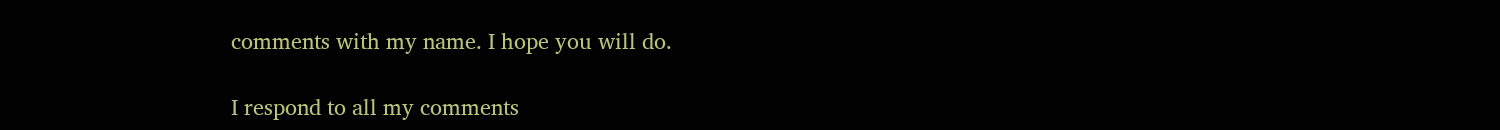comments with my name. I hope you will do.

I respond to all my comments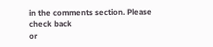in the comments section. Please check back
or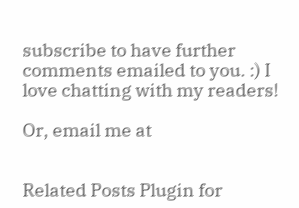subscribe to have further comments emailed to you. :) I love chatting with my readers!

Or, email me at


Related Posts Plugin for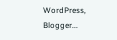WordPress, Blogger...